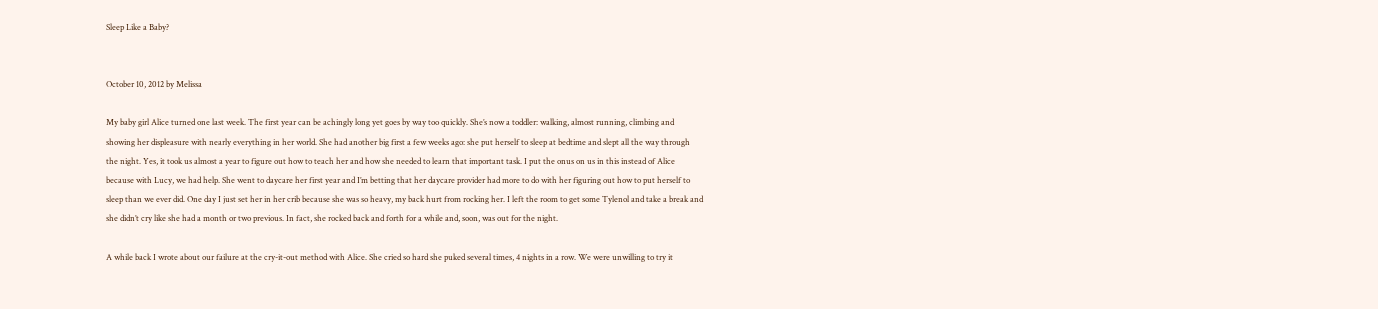Sleep Like a Baby?


October 10, 2012 by Melissa

My baby girl Alice turned one last week. The first year can be achingly long yet goes by way too quickly. She’s now a toddler: walking, almost running, climbing and showing her displeasure with nearly everything in her world. She had another big first a few weeks ago: she put herself to sleep at bedtime and slept all the way through the night. Yes, it took us almost a year to figure out how to teach her and how she needed to learn that important task. I put the onus on us in this instead of Alice because with Lucy, we had help. She went to daycare her first year and I’m betting that her daycare provider had more to do with her figuring out how to put herself to sleep than we ever did. One day I just set her in her crib because she was so heavy, my back hurt from rocking her. I left the room to get some Tylenol and take a break and she didn’t cry like she had a month or two previous. In fact, she rocked back and forth for a while and, soon, was out for the night.

A while back I wrote about our failure at the cry-it-out method with Alice. She cried so hard she puked several times, 4 nights in a row. We were unwilling to try it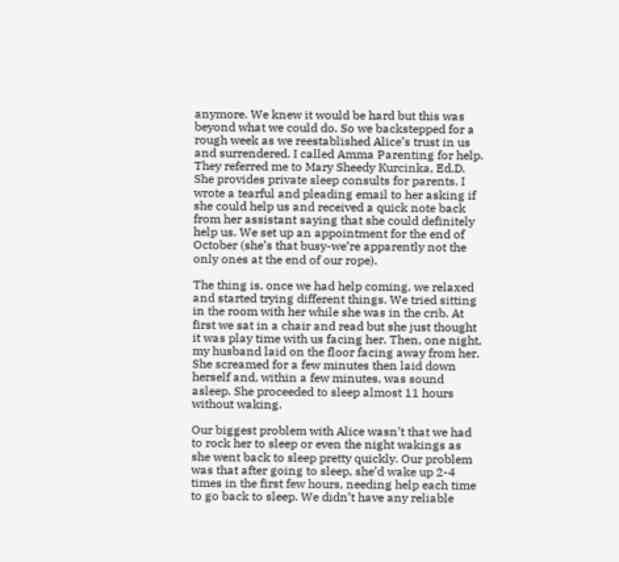anymore. We knew it would be hard but this was beyond what we could do. So we backstepped for a rough week as we reestablished Alice’s trust in us and surrendered. I called Amma Parenting for help. They referred me to Mary Sheedy Kurcinka, Ed.D. She provides private sleep consults for parents. I wrote a tearful and pleading email to her asking if she could help us and received a quick note back from her assistant saying that she could definitely help us. We set up an appointment for the end of October (she’s that busy-we’re apparently not the only ones at the end of our rope).

The thing is, once we had help coming, we relaxed and started trying different things. We tried sitting in the room with her while she was in the crib. At first we sat in a chair and read but she just thought it was play time with us facing her. Then, one night, my husband laid on the floor facing away from her. She screamed for a few minutes then laid down herself and, within a few minutes, was sound asleep. She proceeded to sleep almost 11 hours without waking.

Our biggest problem with Alice wasn’t that we had to rock her to sleep or even the night wakings as she went back to sleep pretty quickly. Our problem was that after going to sleep, she’d wake up 2-4 times in the first few hours, needing help each time to go back to sleep. We didn’t have any reliable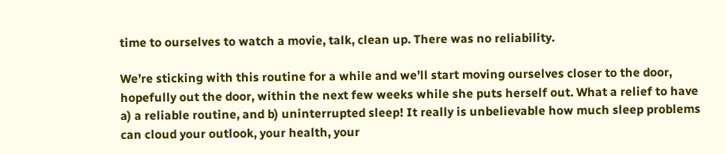time to ourselves to watch a movie, talk, clean up. There was no reliability.

We’re sticking with this routine for a while and we’ll start moving ourselves closer to the door, hopefully out the door, within the next few weeks while she puts herself out. What a relief to have a) a reliable routine, and b) uninterrupted sleep! It really is unbelievable how much sleep problems can cloud your outlook, your health, your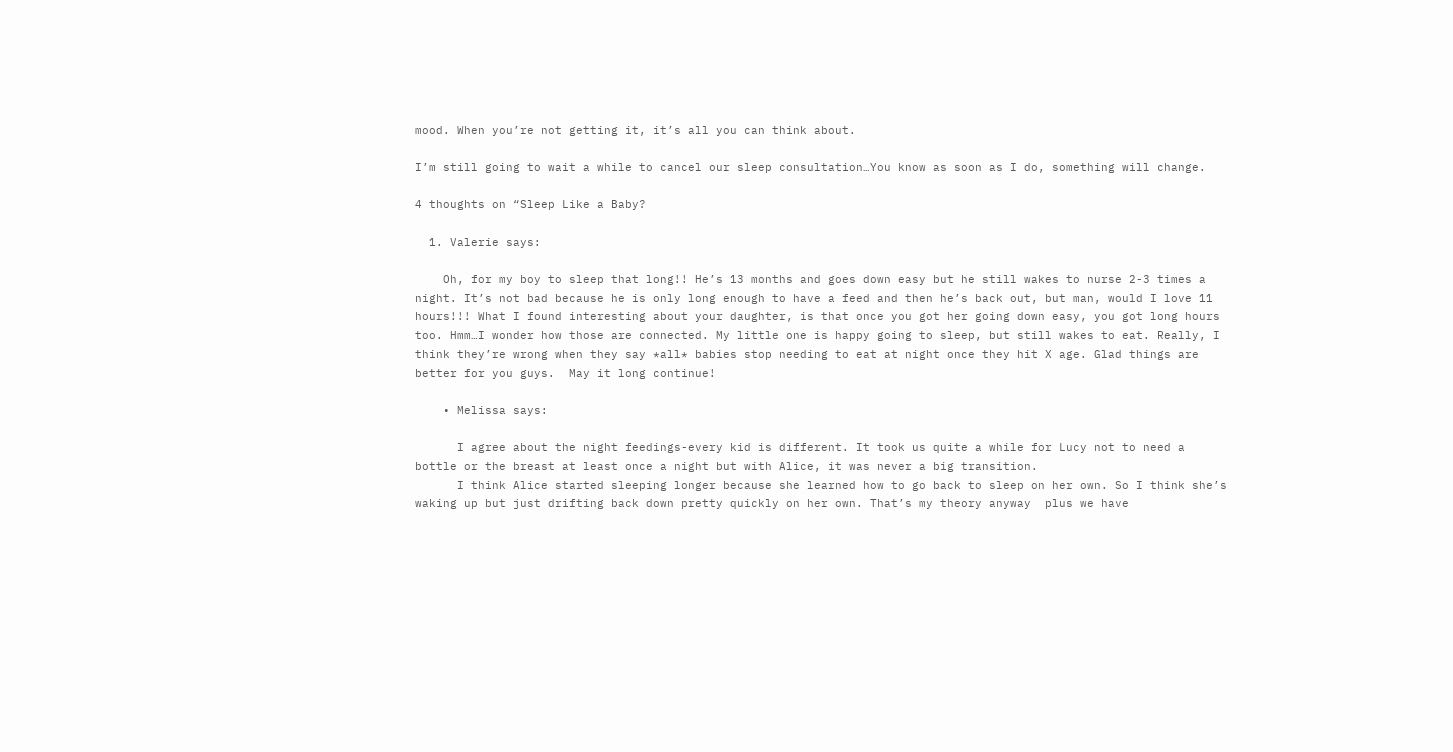mood. When you’re not getting it, it’s all you can think about.

I’m still going to wait a while to cancel our sleep consultation…You know as soon as I do, something will change.

4 thoughts on “Sleep Like a Baby?

  1. Valerie says:

    Oh, for my boy to sleep that long!! He’s 13 months and goes down easy but he still wakes to nurse 2-3 times a night. It’s not bad because he is only long enough to have a feed and then he’s back out, but man, would I love 11 hours!!! What I found interesting about your daughter, is that once you got her going down easy, you got long hours too. Hmm…I wonder how those are connected. My little one is happy going to sleep, but still wakes to eat. Really, I think they’re wrong when they say *all* babies stop needing to eat at night once they hit X age. Glad things are better for you guys.  May it long continue!

    • Melissa says:

      I agree about the night feedings-every kid is different. It took us quite a while for Lucy not to need a bottle or the breast at least once a night but with Alice, it was never a big transition.
      I think Alice started sleeping longer because she learned how to go back to sleep on her own. So I think she’s waking up but just drifting back down pretty quickly on her own. That’s my theory anyway  plus we have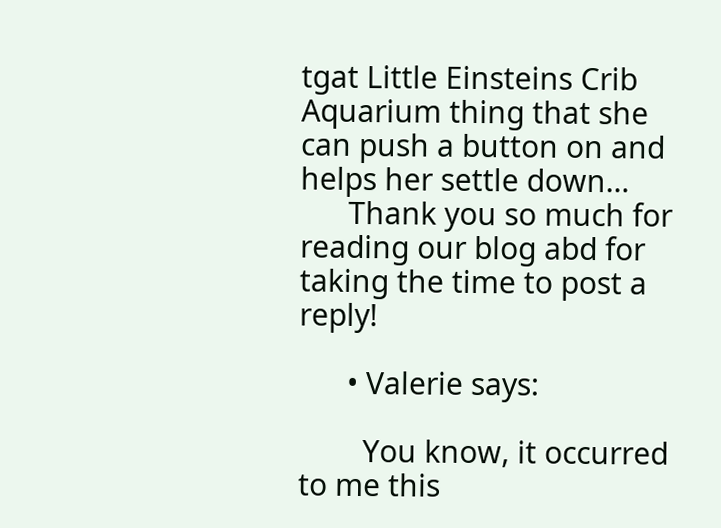tgat Little Einsteins Crib Aquarium thing that she can push a button on and helps her settle down…
      Thank you so much for reading our blog abd for taking the time to post a reply!

      • Valerie says:

        You know, it occurred to me this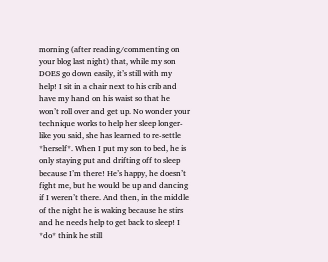morning (after reading/commenting on your blog last night) that, while my son DOES go down easily, it’s still with my help! I sit in a chair next to his crib and have my hand on his waist so that he won’t roll over and get up. No wonder your technique works to help her sleep longer-like you said, she has learned to re-settle *herself*. When I put my son to bed, he is only staying put and drifting off to sleep because I’m there! He’s happy, he doesn’t fight me, but he would be up and dancing if I weren’t there. And then, in the middle of the night he is waking because he stirs and he needs help to get back to sleep! I *do* think he still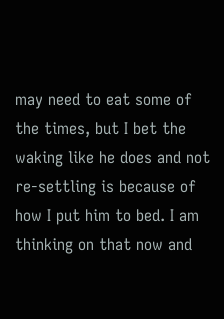may need to eat some of the times, but I bet the waking like he does and not re-settling is because of how I put him to bed. I am thinking on that now and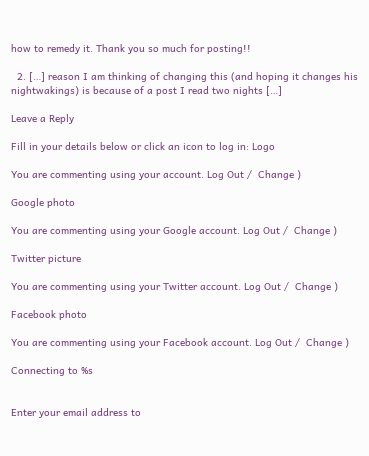how to remedy it. Thank you so much for posting!!

  2. […] reason I am thinking of changing this (and hoping it changes his nightwakings) is because of a post I read two nights […]

Leave a Reply

Fill in your details below or click an icon to log in: Logo

You are commenting using your account. Log Out /  Change )

Google photo

You are commenting using your Google account. Log Out /  Change )

Twitter picture

You are commenting using your Twitter account. Log Out /  Change )

Facebook photo

You are commenting using your Facebook account. Log Out /  Change )

Connecting to %s


Enter your email address to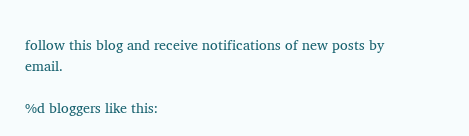follow this blog and receive notifications of new posts by email.

%d bloggers like this: